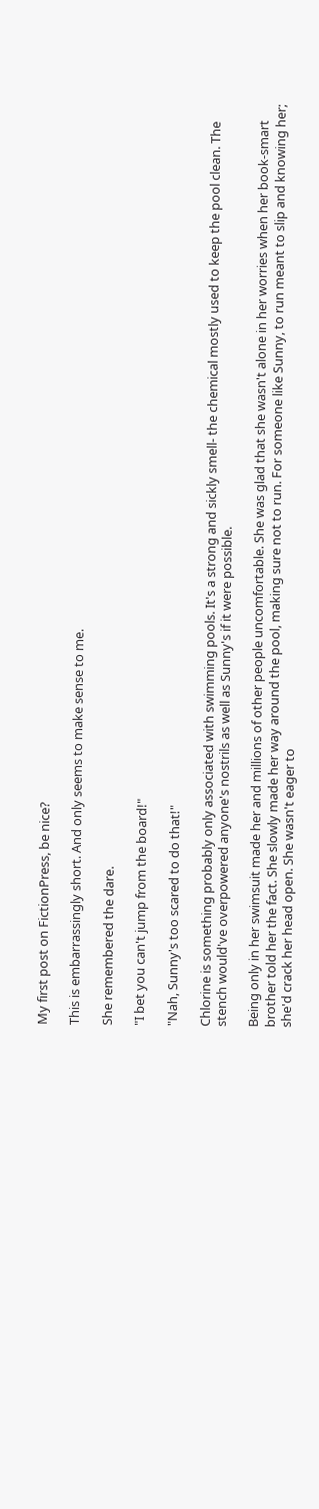My first post on FictionPress, be nice?

This is embarrassingly short. And only seems to make sense to me.

She remembered the dare.

"I bet you can't jump from the board!"

"Nah, Sunny's too scared to do that!"

Chlorine is something probably only associated with swimming pools. It's a strong and sickly smell- the chemical mostly used to keep the pool clean. The stench would've overpowered anyone's nostrils as well as Sunny's if it were possible.

Being only in her swimsuit made her and millions of other people uncomfortable. She was glad that she wasn't alone in her worries when her book-smart brother told her the fact. She slowly made her way around the pool, making sure not to run. For someone like Sunny, to run meant to slip and knowing her; she'd crack her head open. She wasn't eager to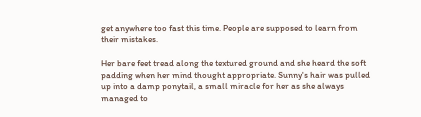get anywhere too fast this time. People are supposed to learn from their mistakes.

Her bare feet tread along the textured ground and she heard the soft padding when her mind thought appropriate. Sunny's hair was pulled up into a damp ponytail, a small miracle for her as she always managed to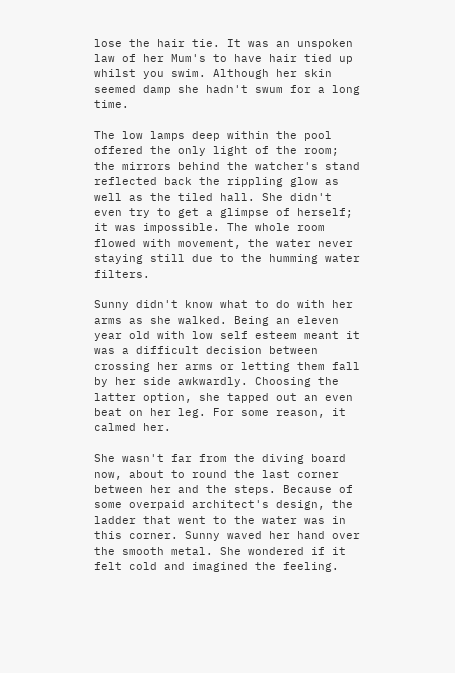lose the hair tie. It was an unspoken law of her Mum's to have hair tied up whilst you swim. Although her skin seemed damp she hadn't swum for a long time.

The low lamps deep within the pool offered the only light of the room; the mirrors behind the watcher's stand reflected back the rippling glow as well as the tiled hall. She didn't even try to get a glimpse of herself; it was impossible. The whole room flowed with movement, the water never staying still due to the humming water filters.

Sunny didn't know what to do with her arms as she walked. Being an eleven year old with low self esteem meant it was a difficult decision between crossing her arms or letting them fall by her side awkwardly. Choosing the latter option, she tapped out an even beat on her leg. For some reason, it calmed her.

She wasn't far from the diving board now, about to round the last corner between her and the steps. Because of some overpaid architect's design, the ladder that went to the water was in this corner. Sunny waved her hand over the smooth metal. She wondered if it felt cold and imagined the feeling.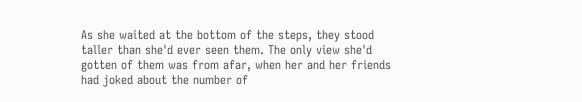As she waited at the bottom of the steps, they stood taller than she'd ever seen them. The only view she'd gotten of them was from afar, when her and her friends had joked about the number of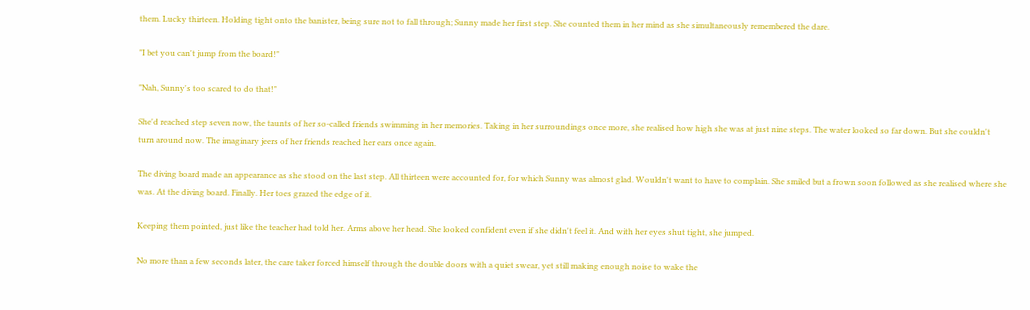them. Lucky thirteen. Holding tight onto the banister, being sure not to fall through; Sunny made her first step. She counted them in her mind as she simultaneously remembered the dare.

"I bet you can't jump from the board!"

"Nah, Sunny's too scared to do that!"

She'd reached step seven now, the taunts of her so-called friends swimming in her memories. Taking in her surroundings once more, she realised how high she was at just nine steps. The water looked so far down. But she couldn't turn around now. The imaginary jeers of her friends reached her ears once again.

The diving board made an appearance as she stood on the last step. All thirteen were accounted for, for which Sunny was almost glad. Wouldn't want to have to complain. She smiled but a frown soon followed as she realised where she was. At the diving board. Finally. Her toes grazed the edge of it.

Keeping them pointed, just like the teacher had told her. Arms above her head. She looked confident even if she didn't feel it. And with her eyes shut tight, she jumped.

No more than a few seconds later, the care taker forced himself through the double doors with a quiet swear, yet still making enough noise to wake the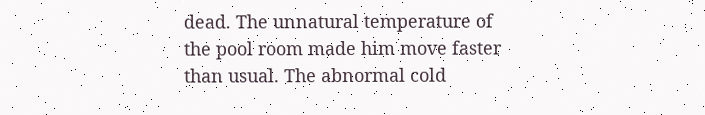dead. The unnatural temperature of the pool room made him move faster than usual. The abnormal cold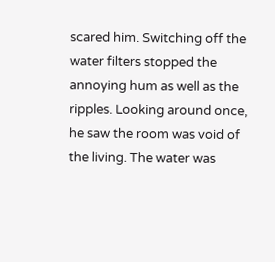scared him. Switching off the water filters stopped the annoying hum as well as the ripples. Looking around once, he saw the room was void of the living. The water was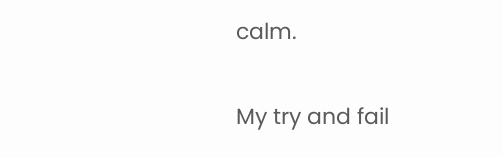calm.

My try and fail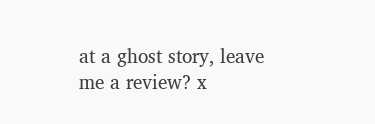at a ghost story, leave me a review? x